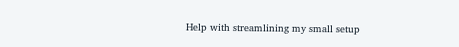Help with streamlining my small setup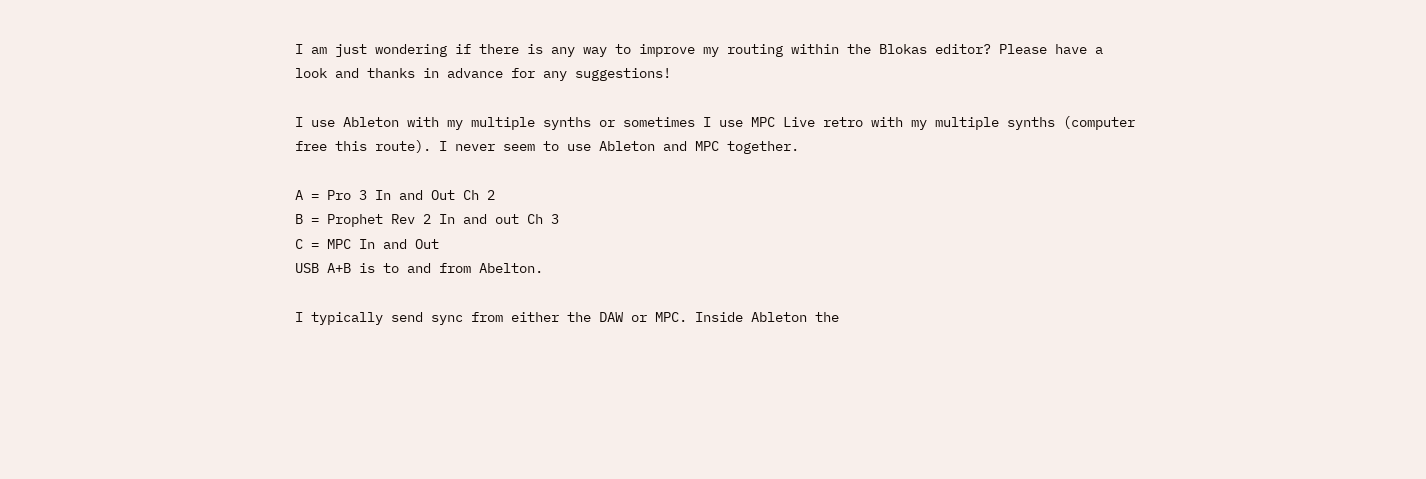I am just wondering if there is any way to improve my routing within the Blokas editor? Please have a look and thanks in advance for any suggestions!

I use Ableton with my multiple synths or sometimes I use MPC Live retro with my multiple synths (computer free this route). I never seem to use Ableton and MPC together.

A = Pro 3 In and Out Ch 2
B = Prophet Rev 2 In and out Ch 3
C = MPC In and Out
USB A+B is to and from Abelton.

I typically send sync from either the DAW or MPC. Inside Ableton the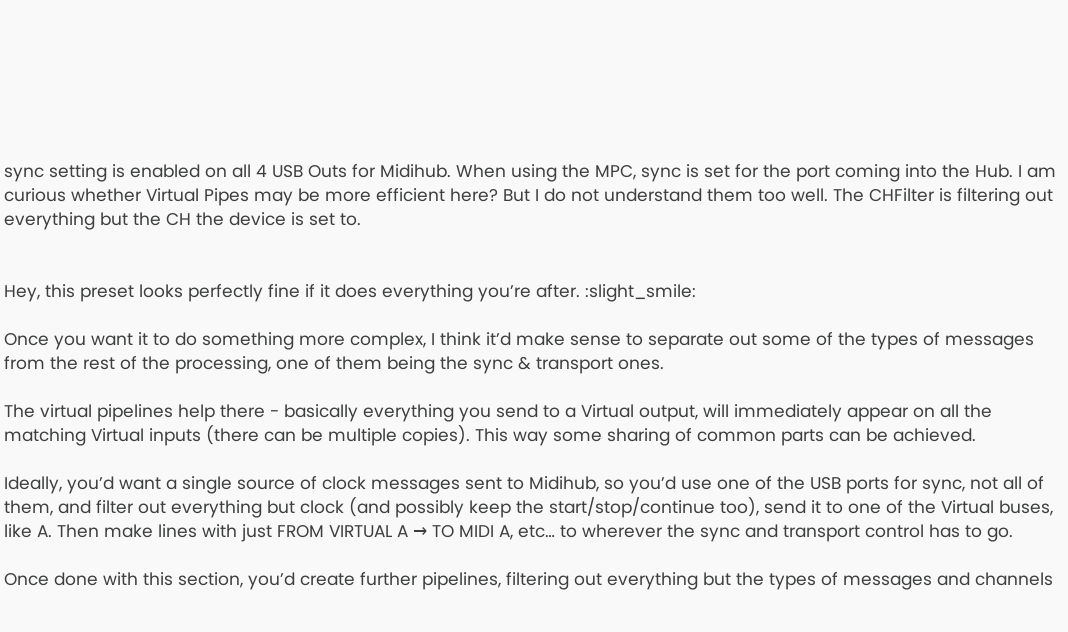sync setting is enabled on all 4 USB Outs for Midihub. When using the MPC, sync is set for the port coming into the Hub. I am curious whether Virtual Pipes may be more efficient here? But I do not understand them too well. The CHFilter is filtering out everything but the CH the device is set to.


Hey, this preset looks perfectly fine if it does everything you’re after. :slight_smile:

Once you want it to do something more complex, I think it’d make sense to separate out some of the types of messages from the rest of the processing, one of them being the sync & transport ones.

The virtual pipelines help there - basically everything you send to a Virtual output, will immediately appear on all the matching Virtual inputs (there can be multiple copies). This way some sharing of common parts can be achieved.

Ideally, you’d want a single source of clock messages sent to Midihub, so you’d use one of the USB ports for sync, not all of them, and filter out everything but clock (and possibly keep the start/stop/continue too), send it to one of the Virtual buses, like A. Then make lines with just FROM VIRTUAL A → TO MIDI A, etc… to wherever the sync and transport control has to go.

Once done with this section, you’d create further pipelines, filtering out everything but the types of messages and channels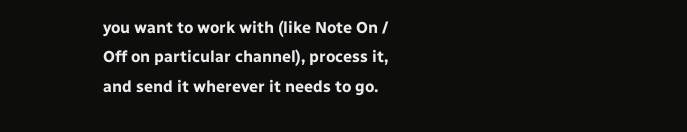you want to work with (like Note On / Off on particular channel), process it, and send it wherever it needs to go.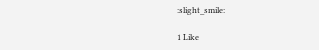:slight_smile:

1 Like